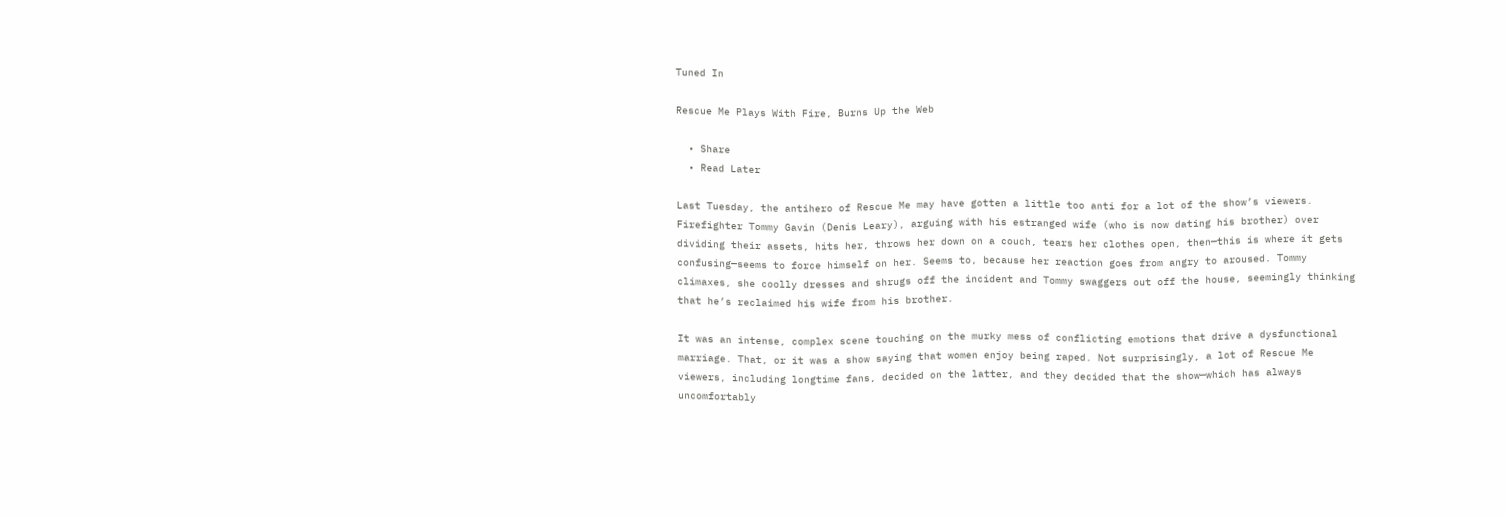Tuned In

Rescue Me Plays With Fire, Burns Up the Web

  • Share
  • Read Later

Last Tuesday, the antihero of Rescue Me may have gotten a little too anti for a lot of the show’s viewers. Firefighter Tommy Gavin (Denis Leary), arguing with his estranged wife (who is now dating his brother) over dividing their assets, hits her, throws her down on a couch, tears her clothes open, then—this is where it gets confusing—seems to force himself on her. Seems to, because her reaction goes from angry to aroused. Tommy climaxes, she coolly dresses and shrugs off the incident and Tommy swaggers out off the house, seemingly thinking that he’s reclaimed his wife from his brother.

It was an intense, complex scene touching on the murky mess of conflicting emotions that drive a dysfunctional marriage. That, or it was a show saying that women enjoy being raped. Not surprisingly, a lot of Rescue Me viewers, including longtime fans, decided on the latter, and they decided that the show—which has always uncomfortably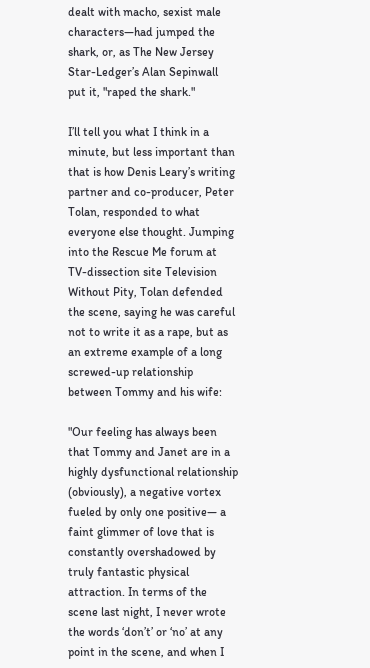dealt with macho, sexist male characters—had jumped the shark, or, as The New Jersey Star-Ledger’s Alan Sepinwall put it, "raped the shark."

I’ll tell you what I think in a minute, but less important than that is how Denis Leary’s writing partner and co-producer, Peter Tolan, responded to what everyone else thought. Jumping into the Rescue Me forum at TV-dissection site Television Without Pity, Tolan defended the scene, saying he was careful not to write it as a rape, but as an extreme example of a long screwed-up relationship between Tommy and his wife:

"Our feeling has always been that Tommy and Janet are in a highly dysfunctional relationship (obviously), a negative vortex fueled by only one positive— a faint glimmer of love that is constantly overshadowed by truly fantastic physical attraction. In terms of the scene last night, I never wrote the words ‘don’t’ or ‘no’ at any point in the scene, and when I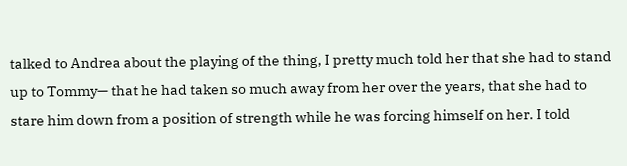talked to Andrea about the playing of the thing, I pretty much told her that she had to stand up to Tommy— that he had taken so much away from her over the years, that she had to stare him down from a position of strength while he was forcing himself on her. I told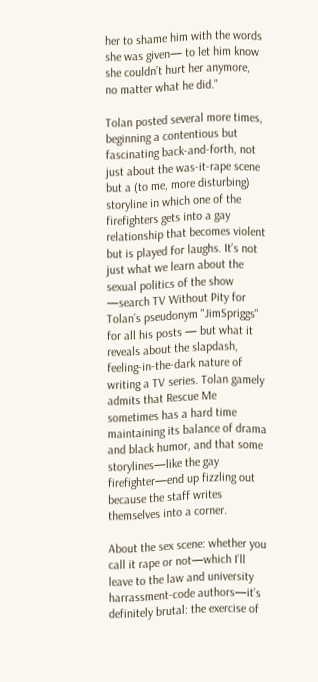her to shame him with the words she was given— to let him know she couldn’t hurt her anymore, no matter what he did."

Tolan posted several more times, beginning a contentious but fascinating back-and-forth, not just about the was-it-rape scene but a (to me, more disturbing) storyline in which one of the firefighters gets into a gay relationship that becomes violent but is played for laughs. It’s not just what we learn about the sexual politics of the show —search TV Without Pity for Tolan’s pseudonym "JimSpriggs" for all his posts — but what it reveals about the slapdash, feeling-in-the-dark nature of writing a TV series. Tolan gamely admits that Rescue Me sometimes has a hard time maintaining its balance of drama and black humor, and that some storylines—like the gay firefighter—end up fizzling out because the staff writes themselves into a corner.

About the sex scene: whether you call it rape or not—which I’ll leave to the law and university harrassment-code authors—it’s definitely brutal: the exercise of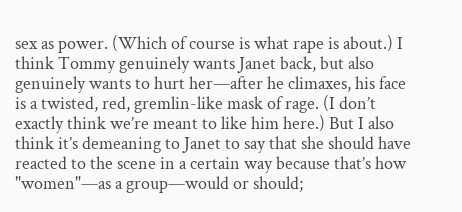sex as power. (Which of course is what rape is about.) I think Tommy genuinely wants Janet back, but also genuinely wants to hurt her—after he climaxes, his face is a twisted, red, gremlin-like mask of rage. (I don’t exactly think we’re meant to like him here.) But I also think it’s demeaning to Janet to say that she should have reacted to the scene in a certain way because that’s how "women"—as a group—would or should;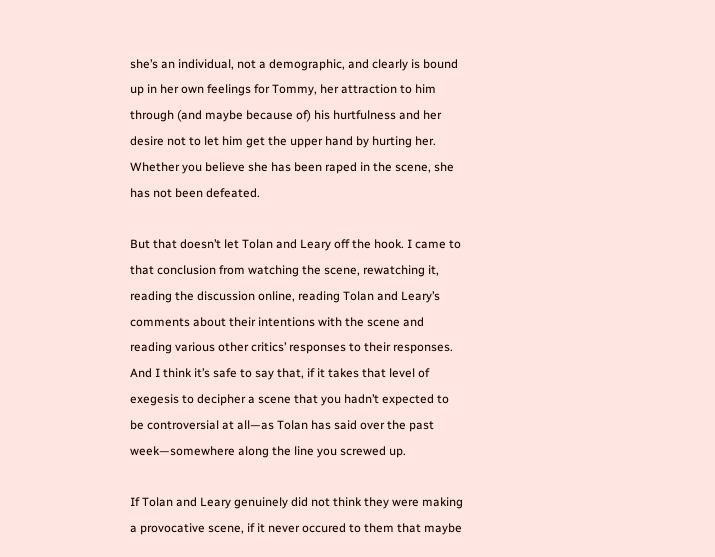she’s an individual, not a demographic, and clearly is bound up in her own feelings for Tommy, her attraction to him through (and maybe because of) his hurtfulness and her desire not to let him get the upper hand by hurting her. Whether you believe she has been raped in the scene, she has not been defeated.

But that doesn’t let Tolan and Leary off the hook. I came to that conclusion from watching the scene, rewatching it, reading the discussion online, reading Tolan and Leary’s comments about their intentions with the scene and reading various other critics’ responses to their responses. And I think it’s safe to say that, if it takes that level of exegesis to decipher a scene that you hadn’t expected to be controversial at all—as Tolan has said over the past week—somewhere along the line you screwed up.

If Tolan and Leary genuinely did not think they were making a provocative scene, if it never occured to them that maybe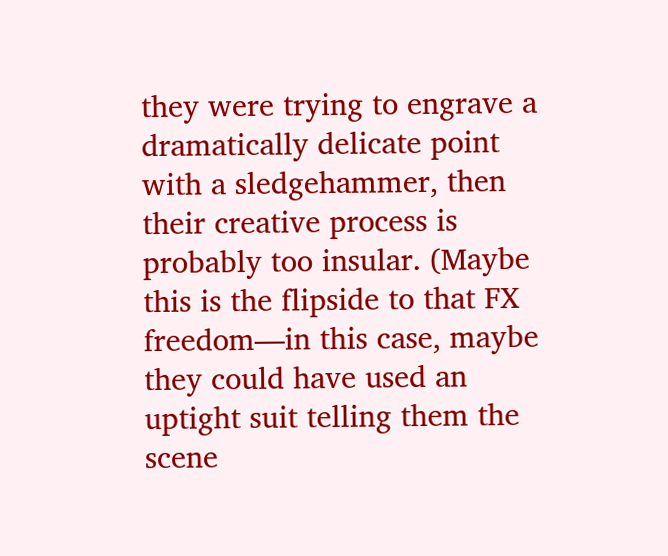they were trying to engrave a dramatically delicate point with a sledgehammer, then their creative process is probably too insular. (Maybe this is the flipside to that FX freedom—in this case, maybe they could have used an uptight suit telling them the scene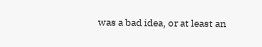was a bad idea, or at least an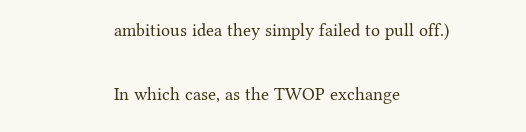ambitious idea they simply failed to pull off.)

In which case, as the TWOP exchange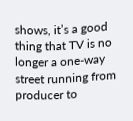shows, it’s a good thing that TV is no longer a one-way street running from producer to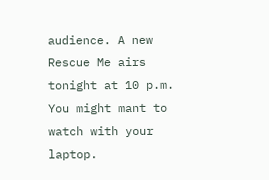audience. A new Rescue Me airs tonight at 10 p.m. You might mant to watch with your laptop.